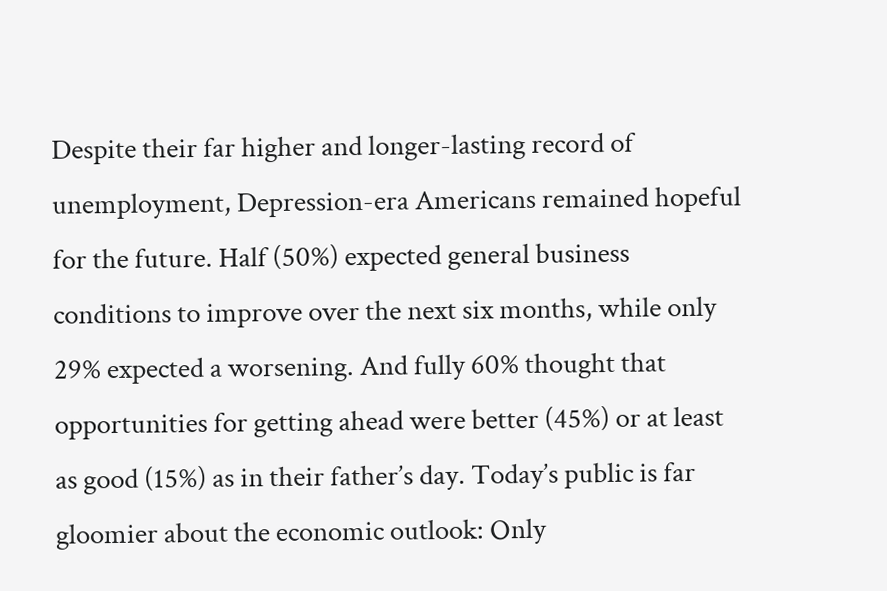Despite their far higher and longer-lasting record of unemployment, Depression-era Americans remained hopeful for the future. Half (50%) expected general business conditions to improve over the next six months, while only 29% expected a worsening. And fully 60% thought that opportunities for getting ahead were better (45%) or at least as good (15%) as in their father’s day. Today’s public is far gloomier about the economic outlook: Only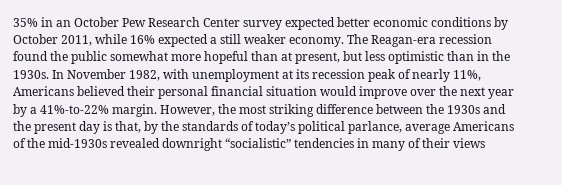35% in an October Pew Research Center survey expected better economic conditions by October 2011, while 16% expected a still weaker economy. The Reagan-era recession found the public somewhat more hopeful than at present, but less optimistic than in the 1930s. In November 1982, with unemployment at its recession peak of nearly 11%, Americans believed their personal financial situation would improve over the next year by a 41%-to-22% margin. However, the most striking difference between the 1930s and the present day is that, by the standards of today’s political parlance, average Americans of the mid-1930s revealed downright “socialistic” tendencies in many of their views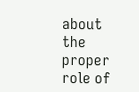about the proper role of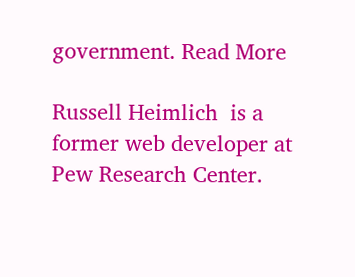government. Read More

Russell Heimlich  is a former web developer at Pew Research Center.